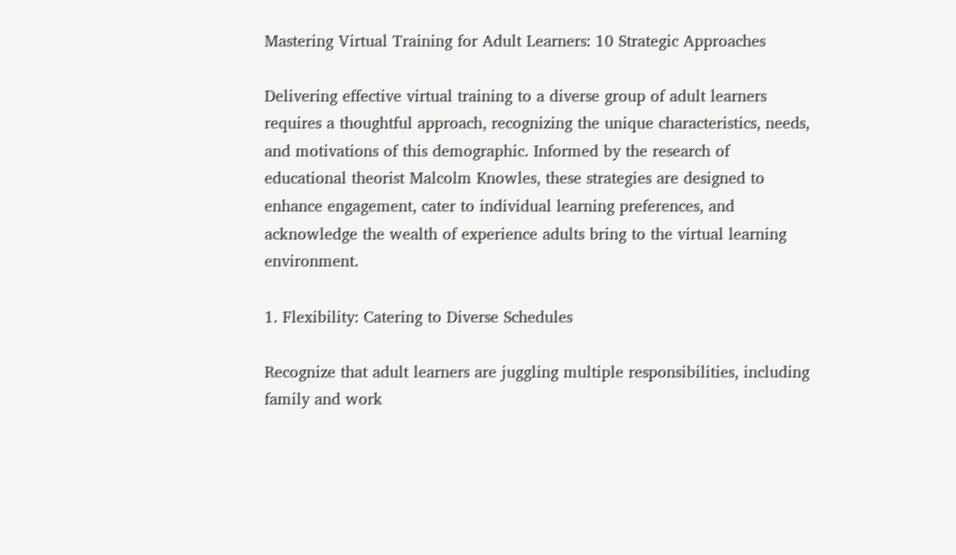Mastering Virtual Training for Adult Learners: 10 Strategic Approaches

Delivering effective virtual training to a diverse group of adult learners requires a thoughtful approach, recognizing the unique characteristics, needs, and motivations of this demographic. Informed by the research of educational theorist Malcolm Knowles, these strategies are designed to enhance engagement, cater to individual learning preferences, and acknowledge the wealth of experience adults bring to the virtual learning environment.

1. Flexibility: Catering to Diverse Schedules

Recognize that adult learners are juggling multiple responsibilities, including family and work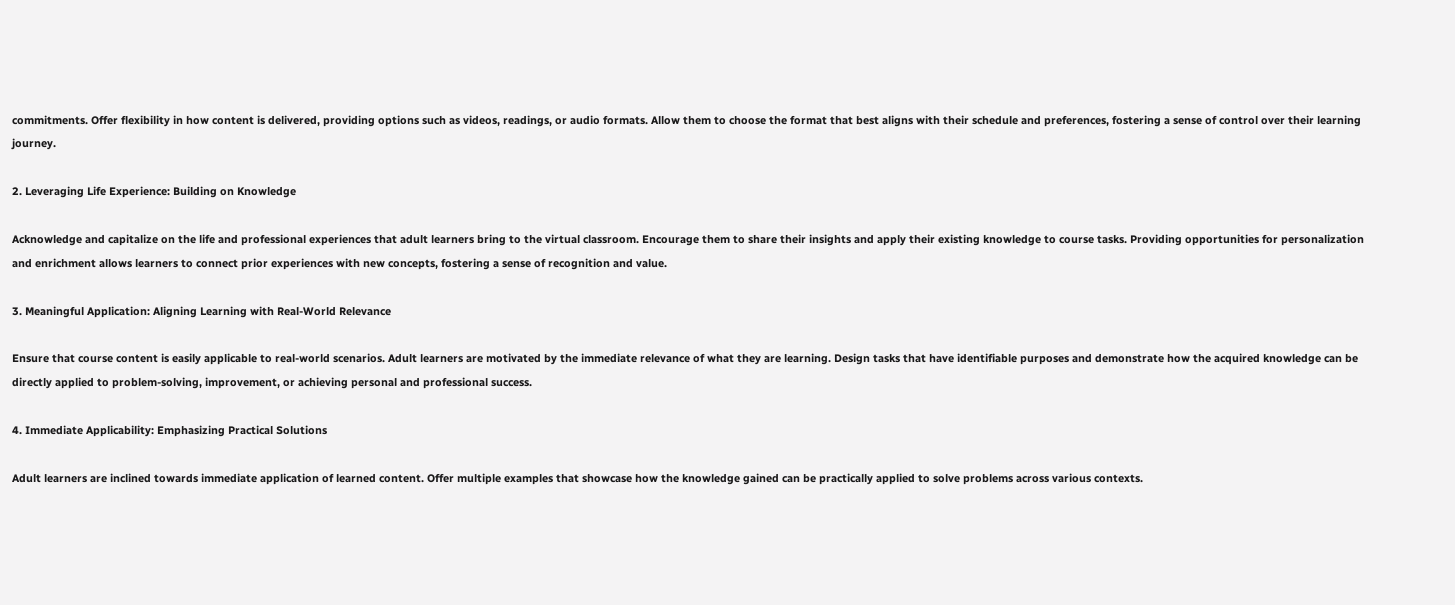commitments. Offer flexibility in how content is delivered, providing options such as videos, readings, or audio formats. Allow them to choose the format that best aligns with their schedule and preferences, fostering a sense of control over their learning journey.

2. Leveraging Life Experience: Building on Knowledge

Acknowledge and capitalize on the life and professional experiences that adult learners bring to the virtual classroom. Encourage them to share their insights and apply their existing knowledge to course tasks. Providing opportunities for personalization and enrichment allows learners to connect prior experiences with new concepts, fostering a sense of recognition and value.

3. Meaningful Application: Aligning Learning with Real-World Relevance

Ensure that course content is easily applicable to real-world scenarios. Adult learners are motivated by the immediate relevance of what they are learning. Design tasks that have identifiable purposes and demonstrate how the acquired knowledge can be directly applied to problem-solving, improvement, or achieving personal and professional success.

4. Immediate Applicability: Emphasizing Practical Solutions

Adult learners are inclined towards immediate application of learned content. Offer multiple examples that showcase how the knowledge gained can be practically applied to solve problems across various contexts.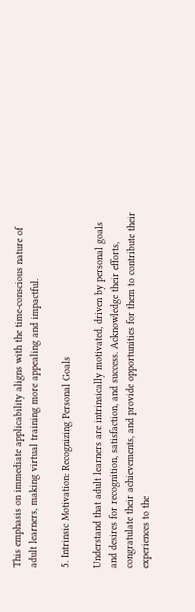This emphasis on immediate applicability aligns with the time-conscious nature of adult learners, making virtual training more appealing and impactful.

5. Intrinsic Motivation: Recognizing Personal Goals

Understand that adult learners are intrinsically motivated, driven by personal goals and desires for recognition, satisfaction, and success. Acknowledge their efforts, congratulate their achievements, and provide opportunities for them to contribute their experiences to the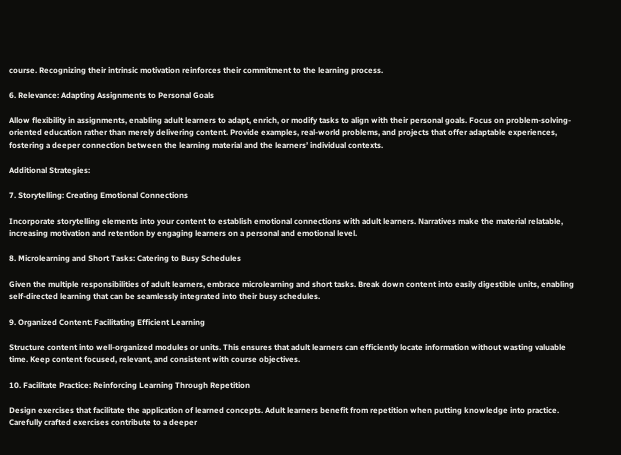course. Recognizing their intrinsic motivation reinforces their commitment to the learning process.

6. Relevance: Adapting Assignments to Personal Goals

Allow flexibility in assignments, enabling adult learners to adapt, enrich, or modify tasks to align with their personal goals. Focus on problem-solving-oriented education rather than merely delivering content. Provide examples, real-world problems, and projects that offer adaptable experiences, fostering a deeper connection between the learning material and the learners’ individual contexts.

Additional Strategies:

7. Storytelling: Creating Emotional Connections

Incorporate storytelling elements into your content to establish emotional connections with adult learners. Narratives make the material relatable, increasing motivation and retention by engaging learners on a personal and emotional level.

8. Microlearning and Short Tasks: Catering to Busy Schedules

Given the multiple responsibilities of adult learners, embrace microlearning and short tasks. Break down content into easily digestible units, enabling self-directed learning that can be seamlessly integrated into their busy schedules.

9. Organized Content: Facilitating Efficient Learning

Structure content into well-organized modules or units. This ensures that adult learners can efficiently locate information without wasting valuable time. Keep content focused, relevant, and consistent with course objectives.

10. Facilitate Practice: Reinforcing Learning Through Repetition

Design exercises that facilitate the application of learned concepts. Adult learners benefit from repetition when putting knowledge into practice. Carefully crafted exercises contribute to a deeper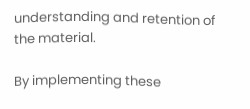understanding and retention of the material.

By implementing these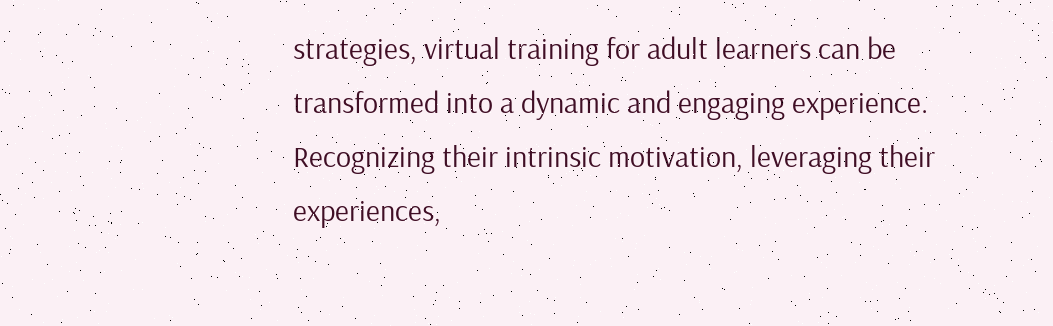strategies, virtual training for adult learners can be transformed into a dynamic and engaging experience. Recognizing their intrinsic motivation, leveraging their experiences,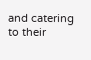and catering to their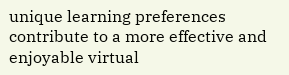unique learning preferences contribute to a more effective and enjoyable virtual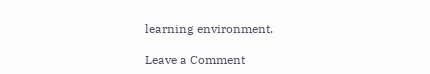learning environment.

Leave a Comment